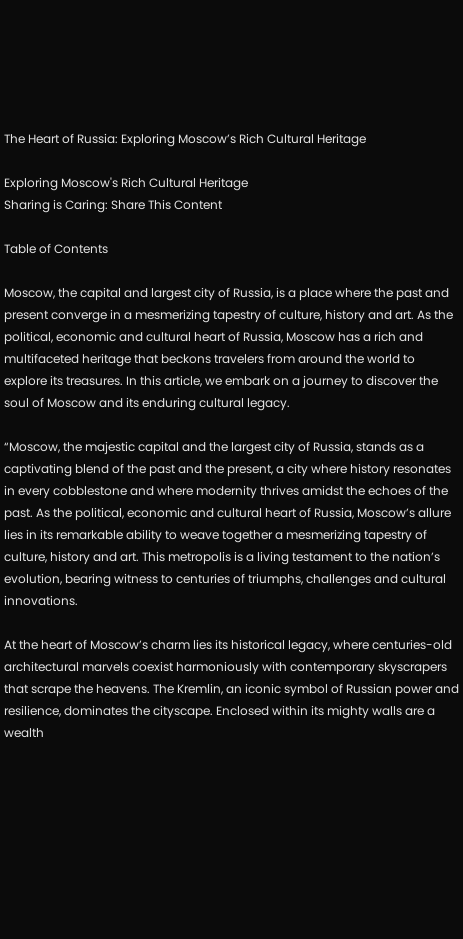The Heart of Russia: Exploring Moscow’s Rich Cultural Heritage

Exploring Moscow's Rich Cultural Heritage
Sharing is Caring: Share This Content

Table of Contents

Moscow, the capital and largest city of Russia, is a place where the past and present converge in a mesmerizing tapestry of culture, history and art. As the political, economic and cultural heart of Russia, Moscow has a rich and multifaceted heritage that beckons travelers from around the world to explore its treasures. In this article, we embark on a journey to discover the soul of Moscow and its enduring cultural legacy.

“Moscow, the majestic capital and the largest city of Russia, stands as a captivating blend of the past and the present, a city where history resonates in every cobblestone and where modernity thrives amidst the echoes of the past. As the political, economic and cultural heart of Russia, Moscow’s allure lies in its remarkable ability to weave together a mesmerizing tapestry of culture, history and art. This metropolis is a living testament to the nation’s evolution, bearing witness to centuries of triumphs, challenges and cultural innovations.

At the heart of Moscow’s charm lies its historical legacy, where centuries-old architectural marvels coexist harmoniously with contemporary skyscrapers that scrape the heavens. The Kremlin, an iconic symbol of Russian power and resilience, dominates the cityscape. Enclosed within its mighty walls are a wealth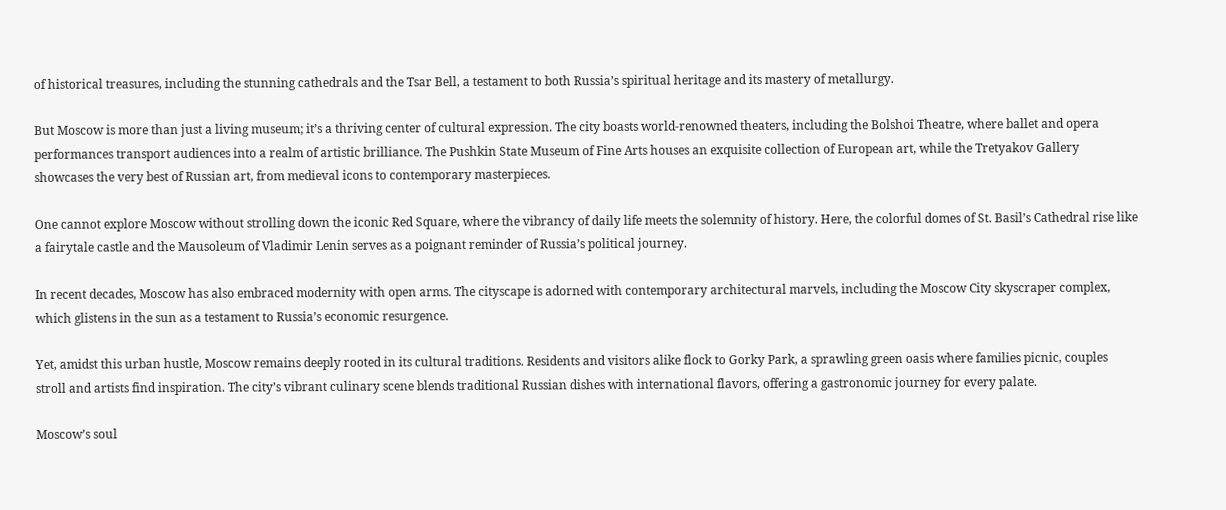of historical treasures, including the stunning cathedrals and the Tsar Bell, a testament to both Russia’s spiritual heritage and its mastery of metallurgy.

But Moscow is more than just a living museum; it’s a thriving center of cultural expression. The city boasts world-renowned theaters, including the Bolshoi Theatre, where ballet and opera performances transport audiences into a realm of artistic brilliance. The Pushkin State Museum of Fine Arts houses an exquisite collection of European art, while the Tretyakov Gallery showcases the very best of Russian art, from medieval icons to contemporary masterpieces.

One cannot explore Moscow without strolling down the iconic Red Square, where the vibrancy of daily life meets the solemnity of history. Here, the colorful domes of St. Basil’s Cathedral rise like a fairytale castle and the Mausoleum of Vladimir Lenin serves as a poignant reminder of Russia’s political journey.

In recent decades, Moscow has also embraced modernity with open arms. The cityscape is adorned with contemporary architectural marvels, including the Moscow City skyscraper complex, which glistens in the sun as a testament to Russia’s economic resurgence.

Yet, amidst this urban hustle, Moscow remains deeply rooted in its cultural traditions. Residents and visitors alike flock to Gorky Park, a sprawling green oasis where families picnic, couples stroll and artists find inspiration. The city’s vibrant culinary scene blends traditional Russian dishes with international flavors, offering a gastronomic journey for every palate.

Moscow’s soul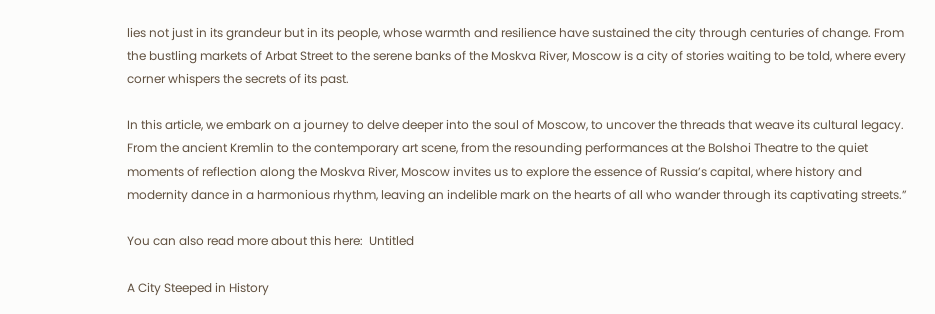lies not just in its grandeur but in its people, whose warmth and resilience have sustained the city through centuries of change. From the bustling markets of Arbat Street to the serene banks of the Moskva River, Moscow is a city of stories waiting to be told, where every corner whispers the secrets of its past.

In this article, we embark on a journey to delve deeper into the soul of Moscow, to uncover the threads that weave its cultural legacy. From the ancient Kremlin to the contemporary art scene, from the resounding performances at the Bolshoi Theatre to the quiet moments of reflection along the Moskva River, Moscow invites us to explore the essence of Russia’s capital, where history and modernity dance in a harmonious rhythm, leaving an indelible mark on the hearts of all who wander through its captivating streets.”

You can also read more about this here:  Untitled

A City Steeped in History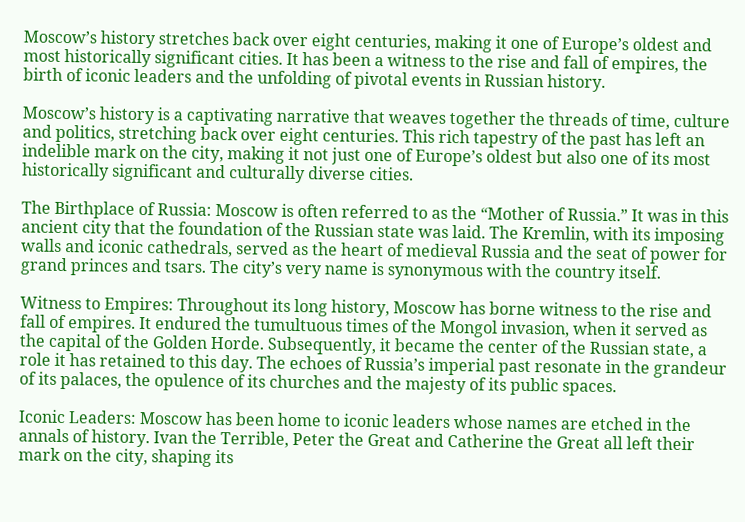Moscow’s history stretches back over eight centuries, making it one of Europe’s oldest and most historically significant cities. It has been a witness to the rise and fall of empires, the birth of iconic leaders and the unfolding of pivotal events in Russian history.

Moscow’s history is a captivating narrative that weaves together the threads of time, culture and politics, stretching back over eight centuries. This rich tapestry of the past has left an indelible mark on the city, making it not just one of Europe’s oldest but also one of its most historically significant and culturally diverse cities.

The Birthplace of Russia: Moscow is often referred to as the “Mother of Russia.” It was in this ancient city that the foundation of the Russian state was laid. The Kremlin, with its imposing walls and iconic cathedrals, served as the heart of medieval Russia and the seat of power for grand princes and tsars. The city’s very name is synonymous with the country itself.

Witness to Empires: Throughout its long history, Moscow has borne witness to the rise and fall of empires. It endured the tumultuous times of the Mongol invasion, when it served as the capital of the Golden Horde. Subsequently, it became the center of the Russian state, a role it has retained to this day. The echoes of Russia’s imperial past resonate in the grandeur of its palaces, the opulence of its churches and the majesty of its public spaces.

Iconic Leaders: Moscow has been home to iconic leaders whose names are etched in the annals of history. Ivan the Terrible, Peter the Great and Catherine the Great all left their mark on the city, shaping its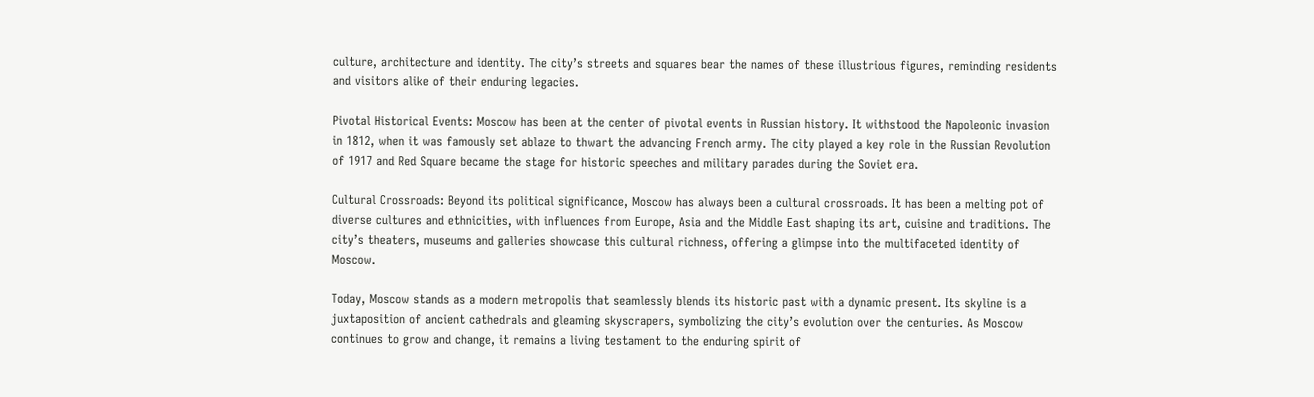culture, architecture and identity. The city’s streets and squares bear the names of these illustrious figures, reminding residents and visitors alike of their enduring legacies.

Pivotal Historical Events: Moscow has been at the center of pivotal events in Russian history. It withstood the Napoleonic invasion in 1812, when it was famously set ablaze to thwart the advancing French army. The city played a key role in the Russian Revolution of 1917 and Red Square became the stage for historic speeches and military parades during the Soviet era.

Cultural Crossroads: Beyond its political significance, Moscow has always been a cultural crossroads. It has been a melting pot of diverse cultures and ethnicities, with influences from Europe, Asia and the Middle East shaping its art, cuisine and traditions. The city’s theaters, museums and galleries showcase this cultural richness, offering a glimpse into the multifaceted identity of Moscow.

Today, Moscow stands as a modern metropolis that seamlessly blends its historic past with a dynamic present. Its skyline is a juxtaposition of ancient cathedrals and gleaming skyscrapers, symbolizing the city’s evolution over the centuries. As Moscow continues to grow and change, it remains a living testament to the enduring spirit of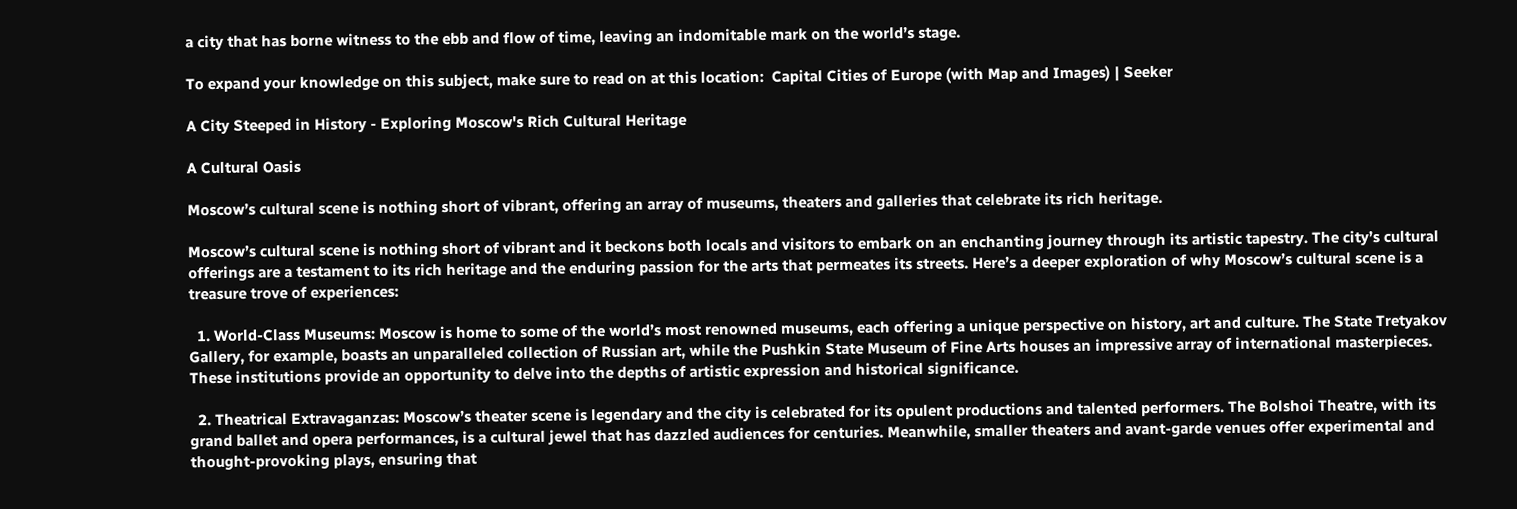a city that has borne witness to the ebb and flow of time, leaving an indomitable mark on the world’s stage.

To expand your knowledge on this subject, make sure to read on at this location:  Capital Cities of Europe (with Map and Images) | Seeker

A City Steeped in History - Exploring Moscow's Rich Cultural Heritage

A Cultural Oasis

Moscow’s cultural scene is nothing short of vibrant, offering an array of museums, theaters and galleries that celebrate its rich heritage.

Moscow’s cultural scene is nothing short of vibrant and it beckons both locals and visitors to embark on an enchanting journey through its artistic tapestry. The city’s cultural offerings are a testament to its rich heritage and the enduring passion for the arts that permeates its streets. Here’s a deeper exploration of why Moscow’s cultural scene is a treasure trove of experiences:

  1. World-Class Museums: Moscow is home to some of the world’s most renowned museums, each offering a unique perspective on history, art and culture. The State Tretyakov Gallery, for example, boasts an unparalleled collection of Russian art, while the Pushkin State Museum of Fine Arts houses an impressive array of international masterpieces. These institutions provide an opportunity to delve into the depths of artistic expression and historical significance.

  2. Theatrical Extravaganzas: Moscow’s theater scene is legendary and the city is celebrated for its opulent productions and talented performers. The Bolshoi Theatre, with its grand ballet and opera performances, is a cultural jewel that has dazzled audiences for centuries. Meanwhile, smaller theaters and avant-garde venues offer experimental and thought-provoking plays, ensuring that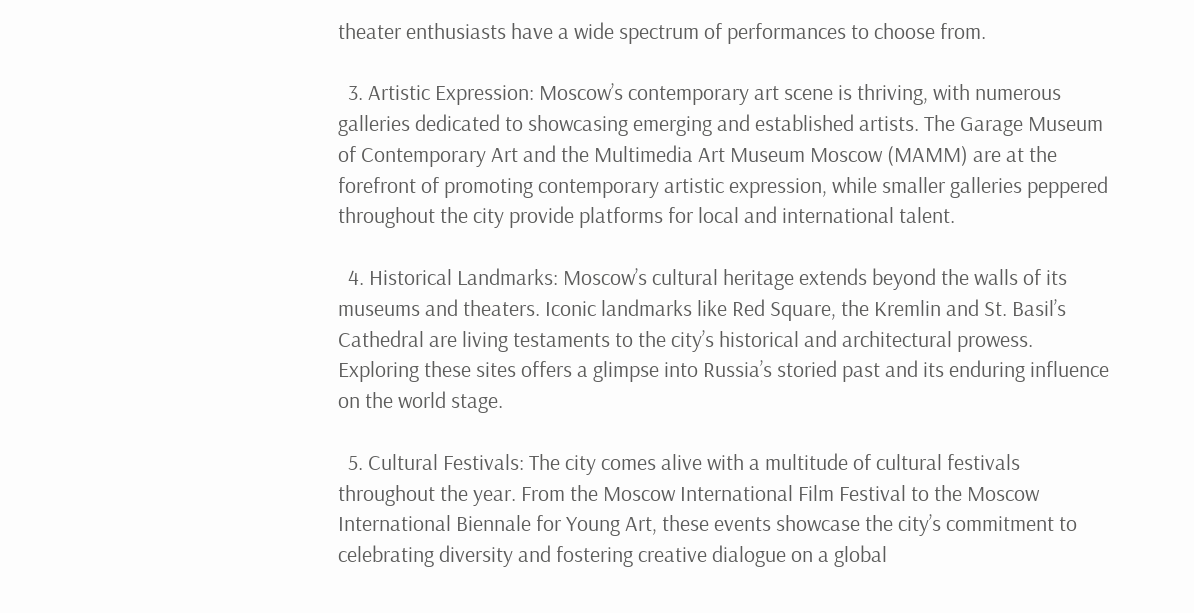theater enthusiasts have a wide spectrum of performances to choose from.

  3. Artistic Expression: Moscow’s contemporary art scene is thriving, with numerous galleries dedicated to showcasing emerging and established artists. The Garage Museum of Contemporary Art and the Multimedia Art Museum Moscow (MAMM) are at the forefront of promoting contemporary artistic expression, while smaller galleries peppered throughout the city provide platforms for local and international talent.

  4. Historical Landmarks: Moscow’s cultural heritage extends beyond the walls of its museums and theaters. Iconic landmarks like Red Square, the Kremlin and St. Basil’s Cathedral are living testaments to the city’s historical and architectural prowess. Exploring these sites offers a glimpse into Russia’s storied past and its enduring influence on the world stage.

  5. Cultural Festivals: The city comes alive with a multitude of cultural festivals throughout the year. From the Moscow International Film Festival to the Moscow International Biennale for Young Art, these events showcase the city’s commitment to celebrating diversity and fostering creative dialogue on a global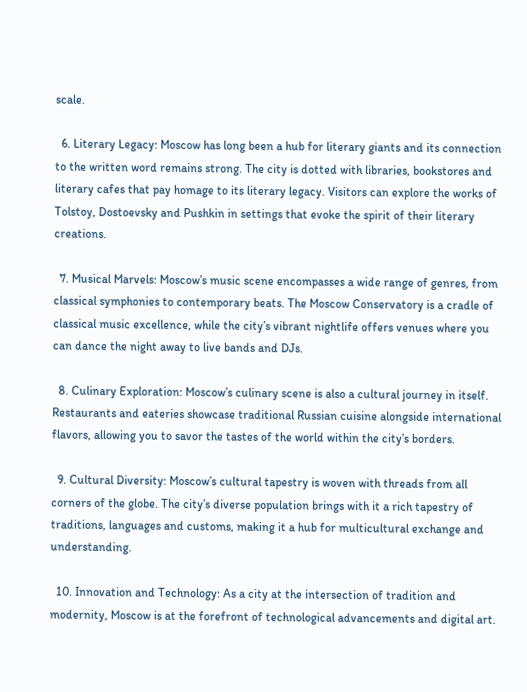scale.

  6. Literary Legacy: Moscow has long been a hub for literary giants and its connection to the written word remains strong. The city is dotted with libraries, bookstores and literary cafes that pay homage to its literary legacy. Visitors can explore the works of Tolstoy, Dostoevsky and Pushkin in settings that evoke the spirit of their literary creations.

  7. Musical Marvels: Moscow’s music scene encompasses a wide range of genres, from classical symphonies to contemporary beats. The Moscow Conservatory is a cradle of classical music excellence, while the city’s vibrant nightlife offers venues where you can dance the night away to live bands and DJs.

  8. Culinary Exploration: Moscow’s culinary scene is also a cultural journey in itself. Restaurants and eateries showcase traditional Russian cuisine alongside international flavors, allowing you to savor the tastes of the world within the city’s borders.

  9. Cultural Diversity: Moscow’s cultural tapestry is woven with threads from all corners of the globe. The city’s diverse population brings with it a rich tapestry of traditions, languages and customs, making it a hub for multicultural exchange and understanding.

  10. Innovation and Technology: As a city at the intersection of tradition and modernity, Moscow is at the forefront of technological advancements and digital art.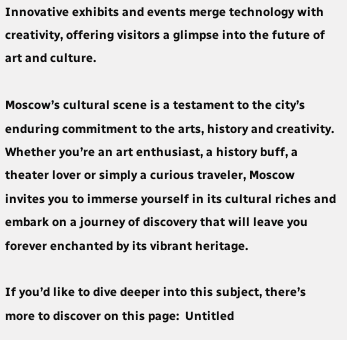Innovative exhibits and events merge technology with creativity, offering visitors a glimpse into the future of art and culture.

Moscow’s cultural scene is a testament to the city’s enduring commitment to the arts, history and creativity. Whether you’re an art enthusiast, a history buff, a theater lover or simply a curious traveler, Moscow invites you to immerse yourself in its cultural riches and embark on a journey of discovery that will leave you forever enchanted by its vibrant heritage.

If you’d like to dive deeper into this subject, there’s more to discover on this page:  Untitled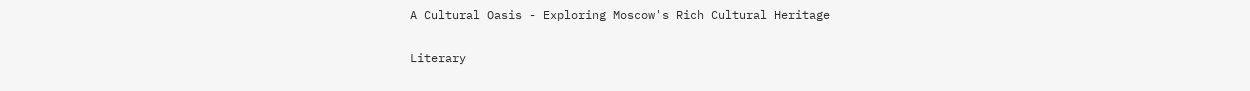A Cultural Oasis - Exploring Moscow's Rich Cultural Heritage

Literary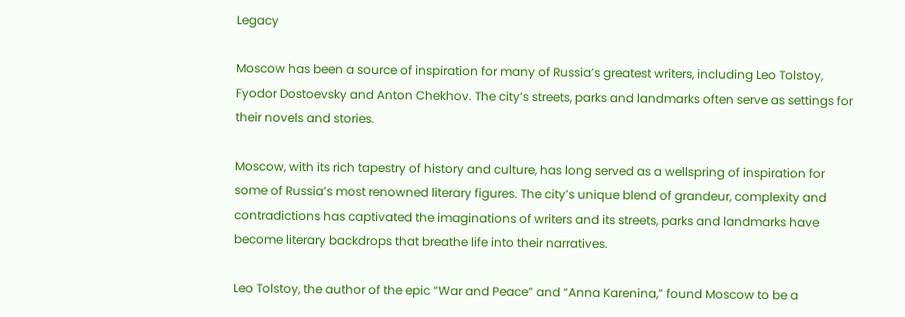Legacy

Moscow has been a source of inspiration for many of Russia’s greatest writers, including Leo Tolstoy, Fyodor Dostoevsky and Anton Chekhov. The city’s streets, parks and landmarks often serve as settings for their novels and stories.

Moscow, with its rich tapestry of history and culture, has long served as a wellspring of inspiration for some of Russia’s most renowned literary figures. The city’s unique blend of grandeur, complexity and contradictions has captivated the imaginations of writers and its streets, parks and landmarks have become literary backdrops that breathe life into their narratives.

Leo Tolstoy, the author of the epic “War and Peace” and “Anna Karenina,” found Moscow to be a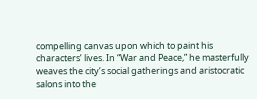compelling canvas upon which to paint his characters’ lives. In “War and Peace,” he masterfully weaves the city’s social gatherings and aristocratic salons into the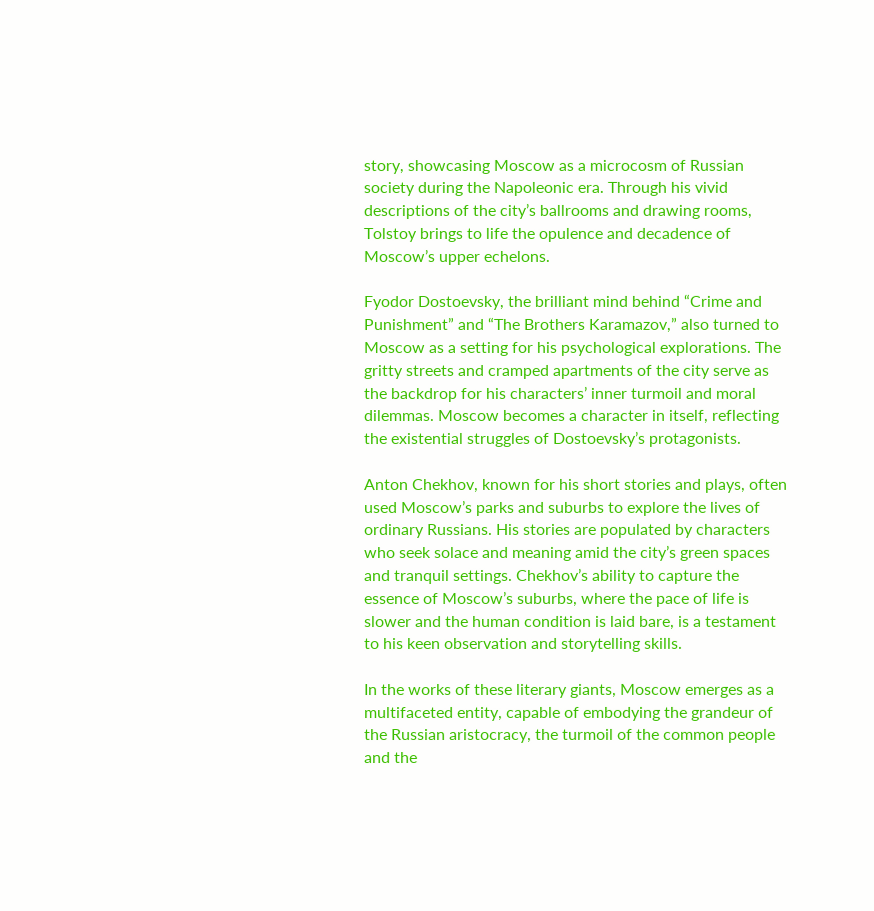story, showcasing Moscow as a microcosm of Russian society during the Napoleonic era. Through his vivid descriptions of the city’s ballrooms and drawing rooms, Tolstoy brings to life the opulence and decadence of Moscow’s upper echelons.

Fyodor Dostoevsky, the brilliant mind behind “Crime and Punishment” and “The Brothers Karamazov,” also turned to Moscow as a setting for his psychological explorations. The gritty streets and cramped apartments of the city serve as the backdrop for his characters’ inner turmoil and moral dilemmas. Moscow becomes a character in itself, reflecting the existential struggles of Dostoevsky’s protagonists.

Anton Chekhov, known for his short stories and plays, often used Moscow’s parks and suburbs to explore the lives of ordinary Russians. His stories are populated by characters who seek solace and meaning amid the city’s green spaces and tranquil settings. Chekhov’s ability to capture the essence of Moscow’s suburbs, where the pace of life is slower and the human condition is laid bare, is a testament to his keen observation and storytelling skills.

In the works of these literary giants, Moscow emerges as a multifaceted entity, capable of embodying the grandeur of the Russian aristocracy, the turmoil of the common people and the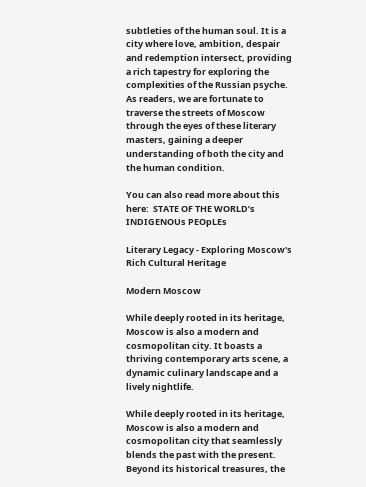subtleties of the human soul. It is a city where love, ambition, despair and redemption intersect, providing a rich tapestry for exploring the complexities of the Russian psyche. As readers, we are fortunate to traverse the streets of Moscow through the eyes of these literary masters, gaining a deeper understanding of both the city and the human condition.

You can also read more about this here:  STATE OF THE WORLD’s INDIGENOUs PEOpLEs

Literary Legacy - Exploring Moscow's Rich Cultural Heritage

Modern Moscow

While deeply rooted in its heritage, Moscow is also a modern and cosmopolitan city. It boasts a thriving contemporary arts scene, a dynamic culinary landscape and a lively nightlife.

While deeply rooted in its heritage, Moscow is also a modern and cosmopolitan city that seamlessly blends the past with the present. Beyond its historical treasures, the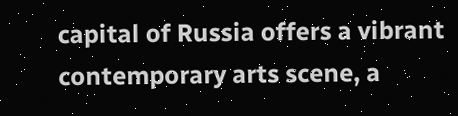capital of Russia offers a vibrant contemporary arts scene, a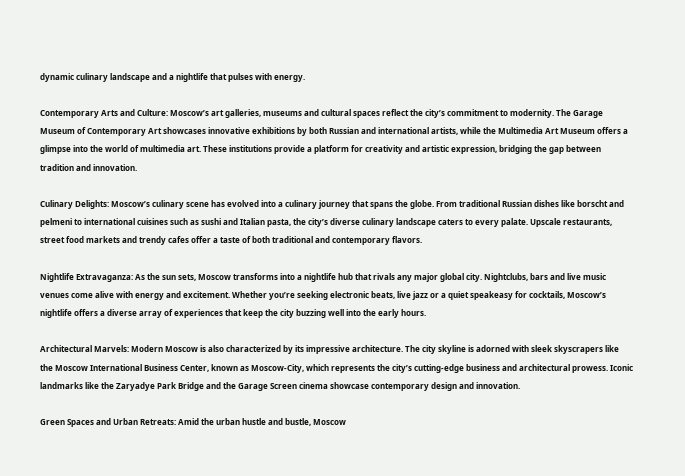dynamic culinary landscape and a nightlife that pulses with energy.

Contemporary Arts and Culture: Moscow’s art galleries, museums and cultural spaces reflect the city’s commitment to modernity. The Garage Museum of Contemporary Art showcases innovative exhibitions by both Russian and international artists, while the Multimedia Art Museum offers a glimpse into the world of multimedia art. These institutions provide a platform for creativity and artistic expression, bridging the gap between tradition and innovation.

Culinary Delights: Moscow’s culinary scene has evolved into a culinary journey that spans the globe. From traditional Russian dishes like borscht and pelmeni to international cuisines such as sushi and Italian pasta, the city’s diverse culinary landscape caters to every palate. Upscale restaurants, street food markets and trendy cafes offer a taste of both traditional and contemporary flavors.

Nightlife Extravaganza: As the sun sets, Moscow transforms into a nightlife hub that rivals any major global city. Nightclubs, bars and live music venues come alive with energy and excitement. Whether you’re seeking electronic beats, live jazz or a quiet speakeasy for cocktails, Moscow’s nightlife offers a diverse array of experiences that keep the city buzzing well into the early hours.

Architectural Marvels: Modern Moscow is also characterized by its impressive architecture. The city skyline is adorned with sleek skyscrapers like the Moscow International Business Center, known as Moscow-City, which represents the city’s cutting-edge business and architectural prowess. Iconic landmarks like the Zaryadye Park Bridge and the Garage Screen cinema showcase contemporary design and innovation.

Green Spaces and Urban Retreats: Amid the urban hustle and bustle, Moscow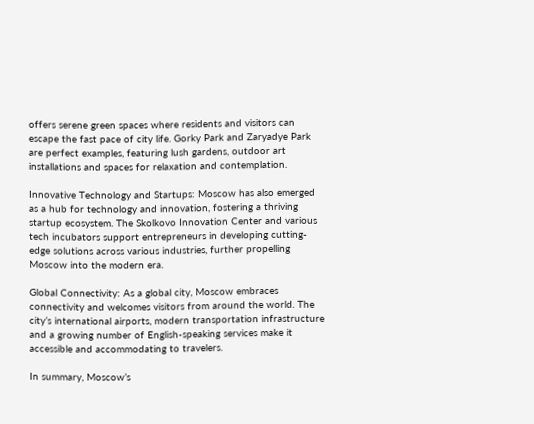offers serene green spaces where residents and visitors can escape the fast pace of city life. Gorky Park and Zaryadye Park are perfect examples, featuring lush gardens, outdoor art installations and spaces for relaxation and contemplation.

Innovative Technology and Startups: Moscow has also emerged as a hub for technology and innovation, fostering a thriving startup ecosystem. The Skolkovo Innovation Center and various tech incubators support entrepreneurs in developing cutting-edge solutions across various industries, further propelling Moscow into the modern era.

Global Connectivity: As a global city, Moscow embraces connectivity and welcomes visitors from around the world. The city’s international airports, modern transportation infrastructure and a growing number of English-speaking services make it accessible and accommodating to travelers.

In summary, Moscow’s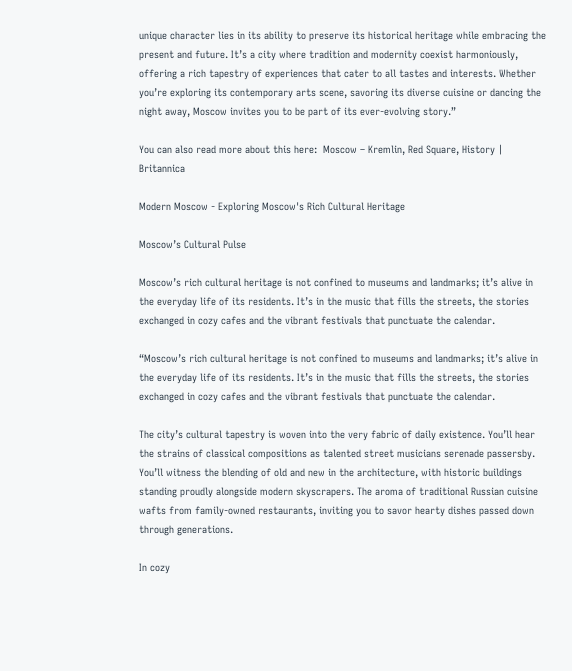unique character lies in its ability to preserve its historical heritage while embracing the present and future. It’s a city where tradition and modernity coexist harmoniously, offering a rich tapestry of experiences that cater to all tastes and interests. Whether you’re exploring its contemporary arts scene, savoring its diverse cuisine or dancing the night away, Moscow invites you to be part of its ever-evolving story.”

You can also read more about this here:  Moscow – Kremlin, Red Square, History | Britannica

Modern Moscow - Exploring Moscow's Rich Cultural Heritage

Moscow’s Cultural Pulse

Moscow’s rich cultural heritage is not confined to museums and landmarks; it’s alive in the everyday life of its residents. It’s in the music that fills the streets, the stories exchanged in cozy cafes and the vibrant festivals that punctuate the calendar.

“Moscow’s rich cultural heritage is not confined to museums and landmarks; it’s alive in the everyday life of its residents. It’s in the music that fills the streets, the stories exchanged in cozy cafes and the vibrant festivals that punctuate the calendar.

The city’s cultural tapestry is woven into the very fabric of daily existence. You’ll hear the strains of classical compositions as talented street musicians serenade passersby. You’ll witness the blending of old and new in the architecture, with historic buildings standing proudly alongside modern skyscrapers. The aroma of traditional Russian cuisine wafts from family-owned restaurants, inviting you to savor hearty dishes passed down through generations.

In cozy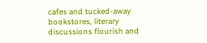cafes and tucked-away bookstores, literary discussions flourish and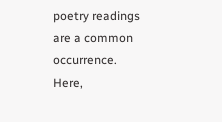poetry readings are a common occurrence. Here,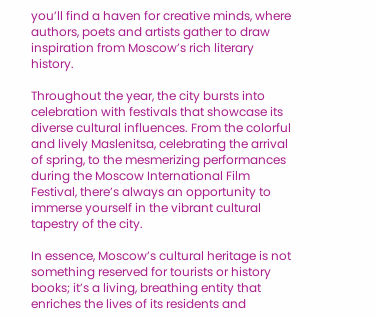you’ll find a haven for creative minds, where authors, poets and artists gather to draw inspiration from Moscow’s rich literary history.

Throughout the year, the city bursts into celebration with festivals that showcase its diverse cultural influences. From the colorful and lively Maslenitsa, celebrating the arrival of spring, to the mesmerizing performances during the Moscow International Film Festival, there’s always an opportunity to immerse yourself in the vibrant cultural tapestry of the city.

In essence, Moscow’s cultural heritage is not something reserved for tourists or history books; it’s a living, breathing entity that enriches the lives of its residents and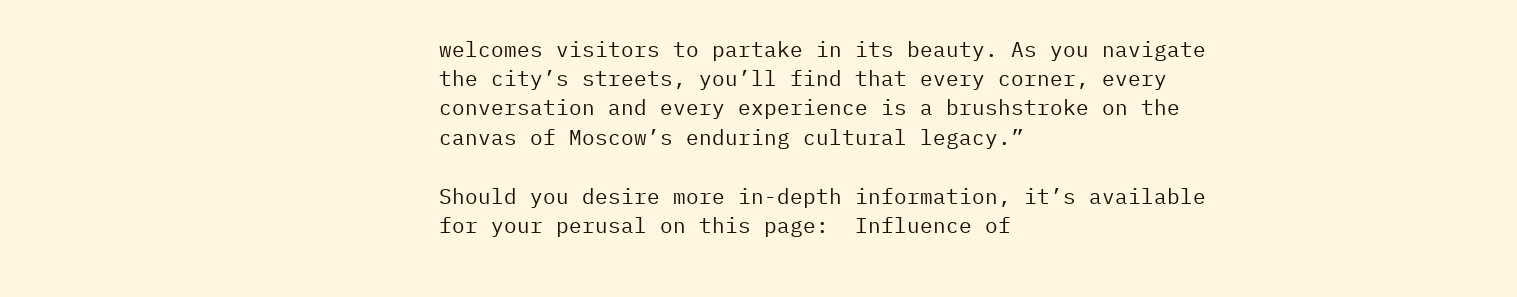welcomes visitors to partake in its beauty. As you navigate the city’s streets, you’ll find that every corner, every conversation and every experience is a brushstroke on the canvas of Moscow’s enduring cultural legacy.”

Should you desire more in-depth information, it’s available for your perusal on this page:  Influence of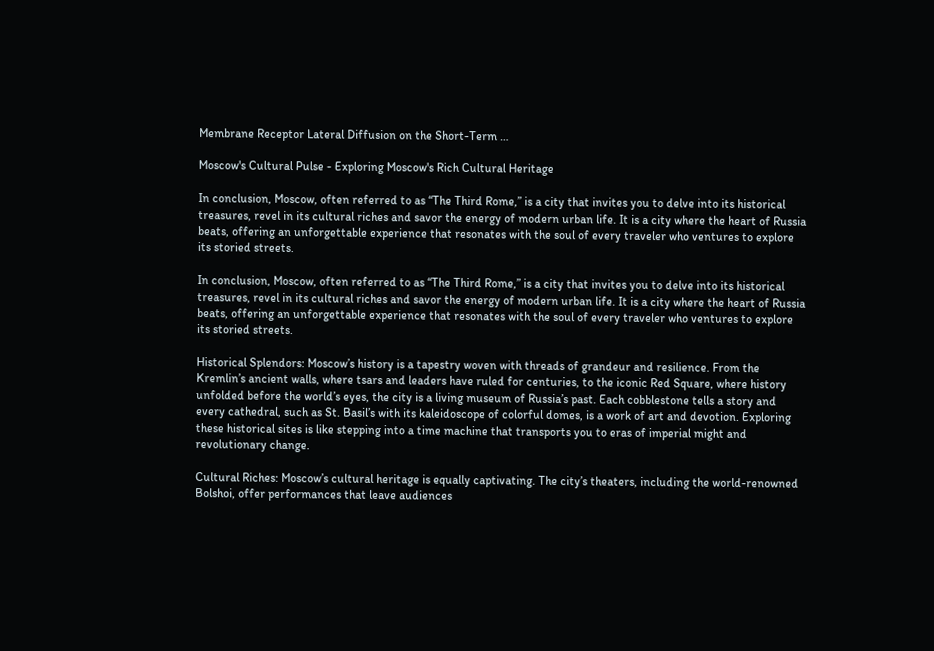Membrane Receptor Lateral Diffusion on the Short-Term …

Moscow's Cultural Pulse - Exploring Moscow's Rich Cultural Heritage

In conclusion, Moscow, often referred to as “The Third Rome,” is a city that invites you to delve into its historical treasures, revel in its cultural riches and savor the energy of modern urban life. It is a city where the heart of Russia beats, offering an unforgettable experience that resonates with the soul of every traveler who ventures to explore its storied streets.

In conclusion, Moscow, often referred to as “The Third Rome,” is a city that invites you to delve into its historical treasures, revel in its cultural riches and savor the energy of modern urban life. It is a city where the heart of Russia beats, offering an unforgettable experience that resonates with the soul of every traveler who ventures to explore its storied streets.

Historical Splendors: Moscow’s history is a tapestry woven with threads of grandeur and resilience. From the Kremlin’s ancient walls, where tsars and leaders have ruled for centuries, to the iconic Red Square, where history unfolded before the world’s eyes, the city is a living museum of Russia’s past. Each cobblestone tells a story and every cathedral, such as St. Basil’s with its kaleidoscope of colorful domes, is a work of art and devotion. Exploring these historical sites is like stepping into a time machine that transports you to eras of imperial might and revolutionary change.

Cultural Riches: Moscow’s cultural heritage is equally captivating. The city’s theaters, including the world-renowned Bolshoi, offer performances that leave audiences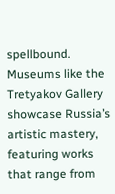spellbound. Museums like the Tretyakov Gallery showcase Russia’s artistic mastery, featuring works that range from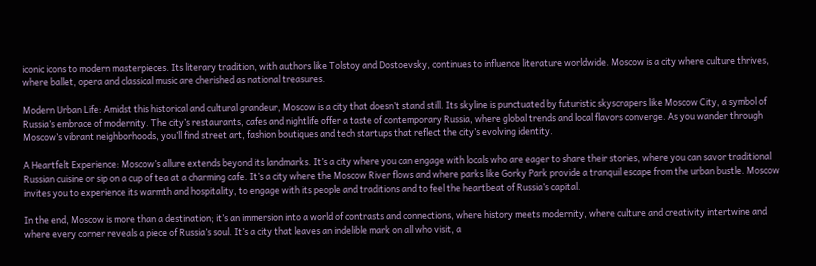iconic icons to modern masterpieces. Its literary tradition, with authors like Tolstoy and Dostoevsky, continues to influence literature worldwide. Moscow is a city where culture thrives, where ballet, opera and classical music are cherished as national treasures.

Modern Urban Life: Amidst this historical and cultural grandeur, Moscow is a city that doesn’t stand still. Its skyline is punctuated by futuristic skyscrapers like Moscow City, a symbol of Russia’s embrace of modernity. The city’s restaurants, cafes and nightlife offer a taste of contemporary Russia, where global trends and local flavors converge. As you wander through Moscow’s vibrant neighborhoods, you’ll find street art, fashion boutiques and tech startups that reflect the city’s evolving identity.

A Heartfelt Experience: Moscow’s allure extends beyond its landmarks. It’s a city where you can engage with locals who are eager to share their stories, where you can savor traditional Russian cuisine or sip on a cup of tea at a charming cafe. It’s a city where the Moscow River flows and where parks like Gorky Park provide a tranquil escape from the urban bustle. Moscow invites you to experience its warmth and hospitality, to engage with its people and traditions and to feel the heartbeat of Russia’s capital.

In the end, Moscow is more than a destination; it’s an immersion into a world of contrasts and connections, where history meets modernity, where culture and creativity intertwine and where every corner reveals a piece of Russia’s soul. It’s a city that leaves an indelible mark on all who visit, a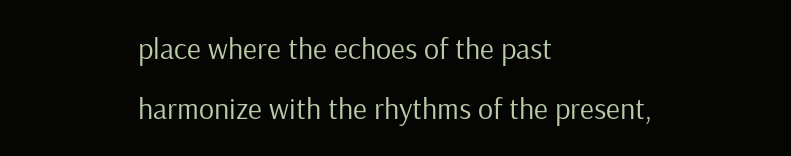place where the echoes of the past harmonize with the rhythms of the present,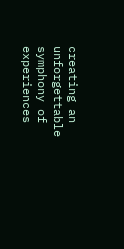creating an unforgettable symphony of experiences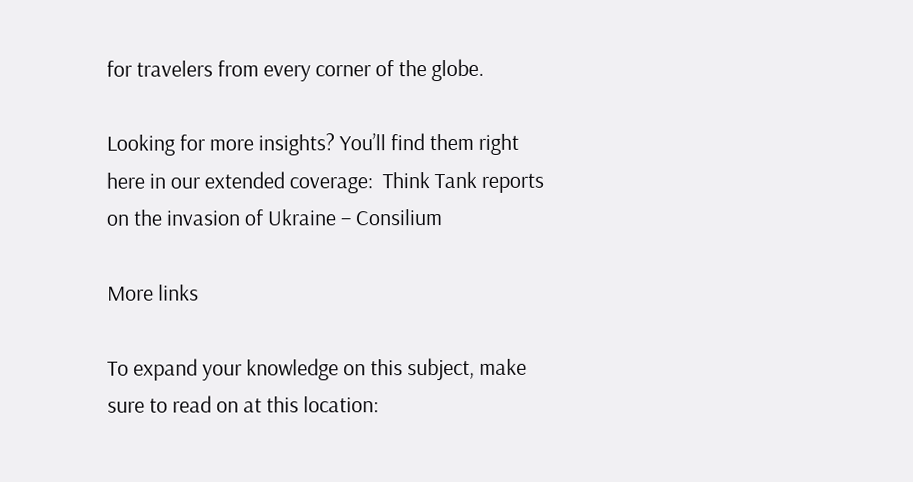for travelers from every corner of the globe.

Looking for more insights? You’ll find them right here in our extended coverage:  Think Tank reports on the invasion of Ukraine – Consilium

More links

To expand your knowledge on this subject, make sure to read on at this location: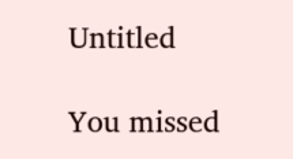Untitled

You missed